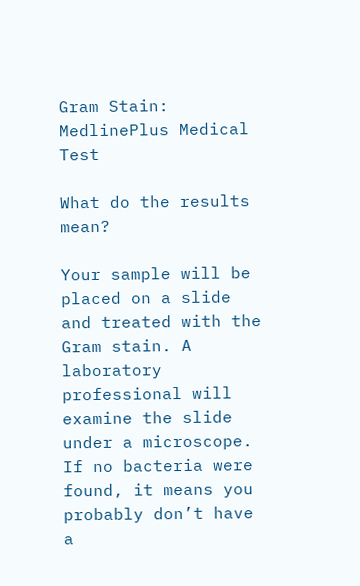Gram Stain: MedlinePlus Medical Test

What do the results mean?

Your sample will be placed on a slide and treated with the Gram stain. A laboratory professional will examine the slide under a microscope. If no bacteria were found, it means you probably don’t have a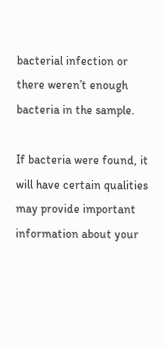bacterial infection or there weren’t enough bacteria in the sample.

If bacteria were found, it will have certain qualities may provide important information about your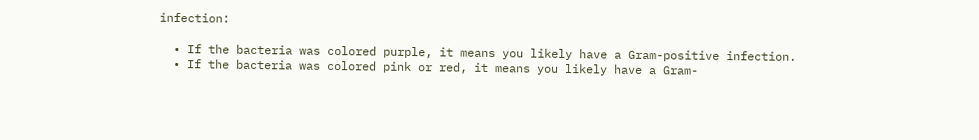infection:

  • If the bacteria was colored purple, it means you likely have a Gram-positive infection.
  • If the bacteria was colored pink or red, it means you likely have a Gram-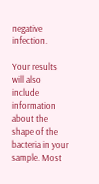negative infection.

Your results will also include information about the shape of the bacteria in your sample. Most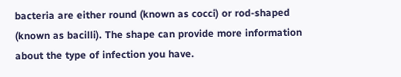bacteria are either round (known as cocci) or rod-shaped (known as bacilli). The shape can provide more information about the type of infection you have.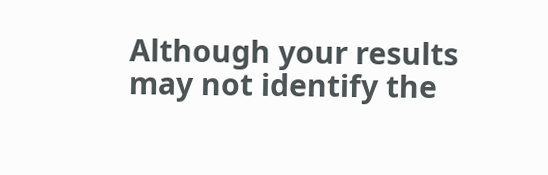Although your results may not identify the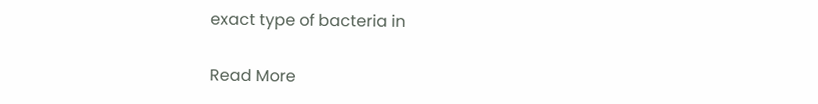exact type of bacteria in

Read More